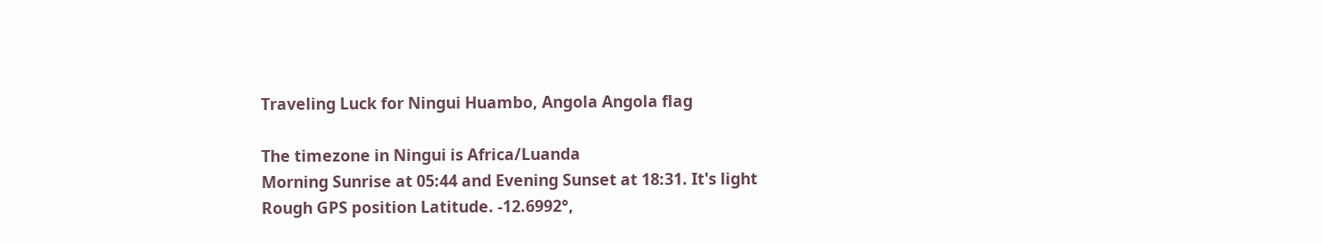Traveling Luck for Ningui Huambo, Angola Angola flag

The timezone in Ningui is Africa/Luanda
Morning Sunrise at 05:44 and Evening Sunset at 18:31. It's light
Rough GPS position Latitude. -12.6992°,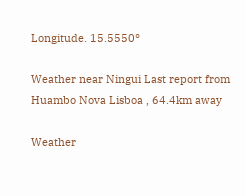Longitude. 15.5550°

Weather near Ningui Last report from Huambo Nova Lisboa , 64.4km away

Weather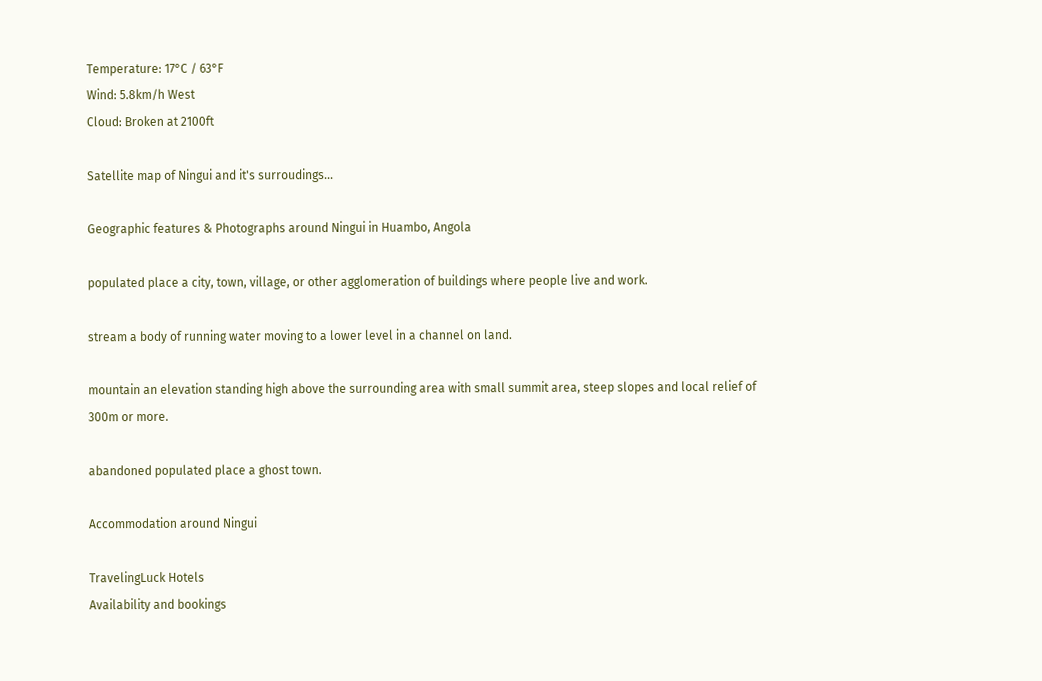Temperature: 17°C / 63°F
Wind: 5.8km/h West
Cloud: Broken at 2100ft

Satellite map of Ningui and it's surroudings...

Geographic features & Photographs around Ningui in Huambo, Angola

populated place a city, town, village, or other agglomeration of buildings where people live and work.

stream a body of running water moving to a lower level in a channel on land.

mountain an elevation standing high above the surrounding area with small summit area, steep slopes and local relief of 300m or more.

abandoned populated place a ghost town.

Accommodation around Ningui

TravelingLuck Hotels
Availability and bookings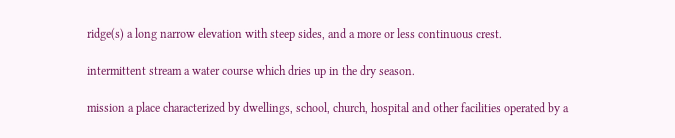ridge(s) a long narrow elevation with steep sides, and a more or less continuous crest.

intermittent stream a water course which dries up in the dry season.

mission a place characterized by dwellings, school, church, hospital and other facilities operated by a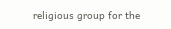religious group for the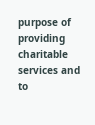purpose of providing charitable services and to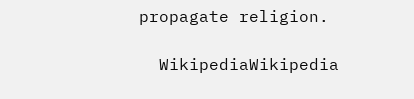propagate religion.

  WikipediaWikipedia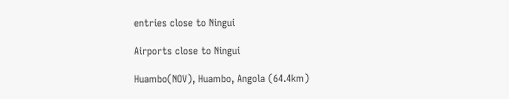entries close to Ningui

Airports close to Ningui

Huambo(NOV), Huambo, Angola (64.4km)